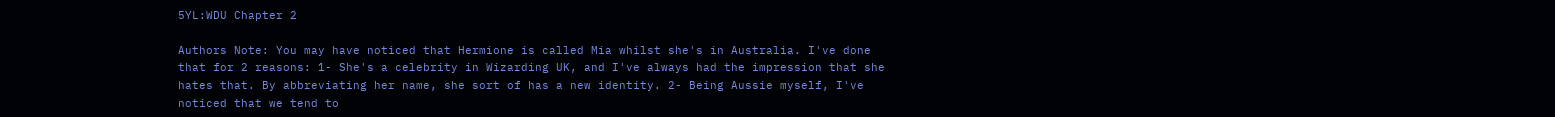5YL:WDU Chapter 2

Authors Note: You may have noticed that Hermione is called Mia whilst she's in Australia. I've done that for 2 reasons: 1- She's a celebrity in Wizarding UK, and I've always had the impression that she hates that. By abbreviating her name, she sort of has a new identity. 2- Being Aussie myself, I've noticed that we tend to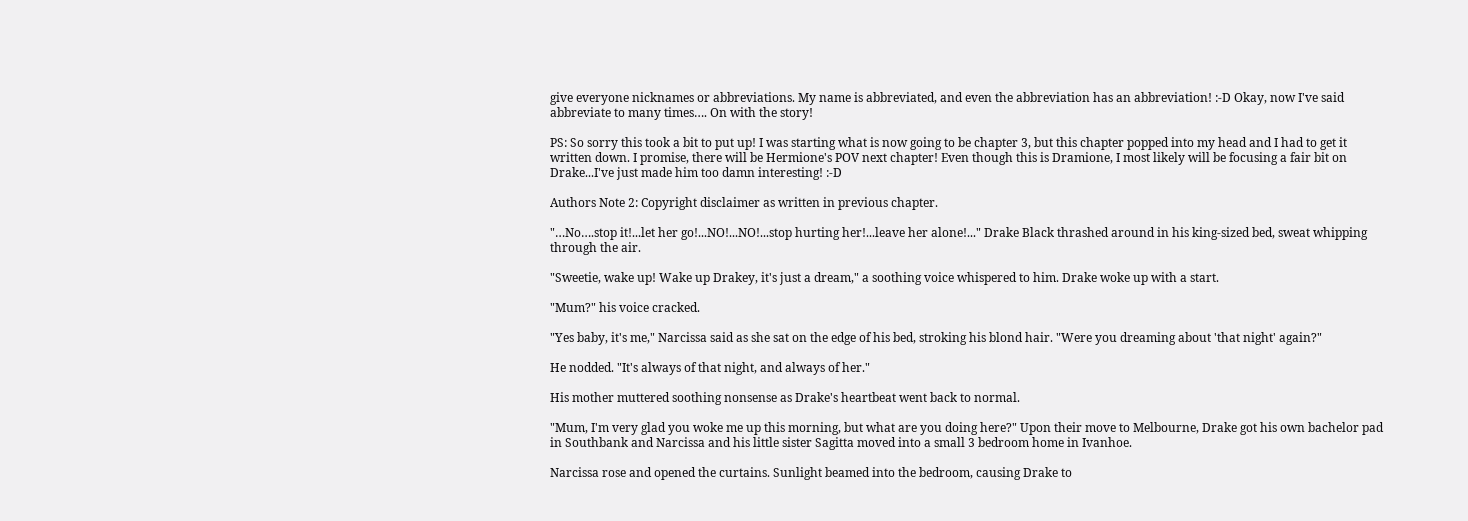give everyone nicknames or abbreviations. My name is abbreviated, and even the abbreviation has an abbreviation! :-D Okay, now I've said abbreviate to many times…. On with the story!

PS: So sorry this took a bit to put up! I was starting what is now going to be chapter 3, but this chapter popped into my head and I had to get it written down. I promise, there will be Hermione's POV next chapter! Even though this is Dramione, I most likely will be focusing a fair bit on Drake...I've just made him too damn interesting! :-D

Authors Note 2: Copyright disclaimer as written in previous chapter.

"…No….stop it!...let her go!...NO!...NO!...stop hurting her!...leave her alone!..." Drake Black thrashed around in his king-sized bed, sweat whipping through the air.

"Sweetie, wake up! Wake up Drakey, it's just a dream," a soothing voice whispered to him. Drake woke up with a start.

"Mum?" his voice cracked.

"Yes baby, it's me," Narcissa said as she sat on the edge of his bed, stroking his blond hair. "Were you dreaming about 'that night' again?"

He nodded. "It's always of that night, and always of her."

His mother muttered soothing nonsense as Drake's heartbeat went back to normal.

"Mum, I'm very glad you woke me up this morning, but what are you doing here?" Upon their move to Melbourne, Drake got his own bachelor pad in Southbank and Narcissa and his little sister Sagitta moved into a small 3 bedroom home in Ivanhoe.

Narcissa rose and opened the curtains. Sunlight beamed into the bedroom, causing Drake to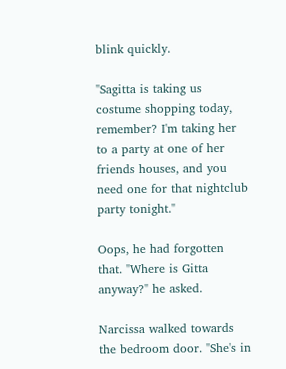blink quickly.

"Sagitta is taking us costume shopping today, remember? I'm taking her to a party at one of her friends houses, and you need one for that nightclub party tonight."

Oops, he had forgotten that. "Where is Gitta anyway?" he asked.

Narcissa walked towards the bedroom door. "She's in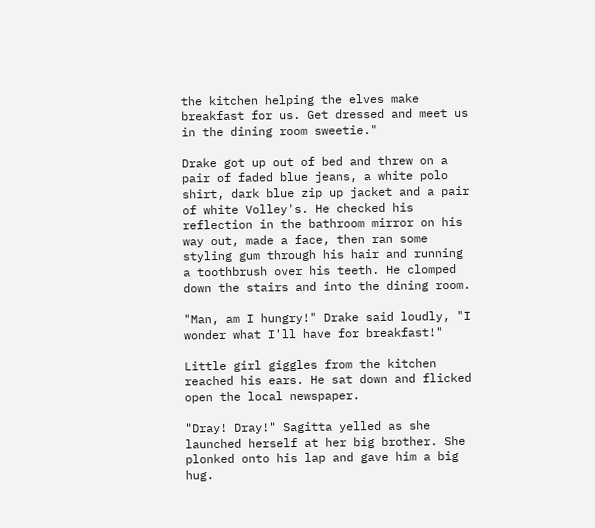the kitchen helping the elves make breakfast for us. Get dressed and meet us in the dining room sweetie."

Drake got up out of bed and threw on a pair of faded blue jeans, a white polo shirt, dark blue zip up jacket and a pair of white Volley's. He checked his reflection in the bathroom mirror on his way out, made a face, then ran some styling gum through his hair and running a toothbrush over his teeth. He clomped down the stairs and into the dining room.

"Man, am I hungry!" Drake said loudly, "I wonder what I'll have for breakfast!"

Little girl giggles from the kitchen reached his ears. He sat down and flicked open the local newspaper.

"Dray! Dray!" Sagitta yelled as she launched herself at her big brother. She plonked onto his lap and gave him a big hug.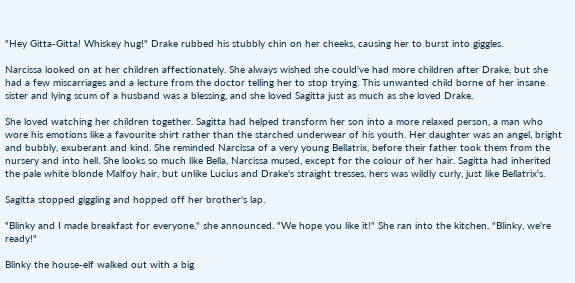"Hey Gitta-Gitta! Whiskey hug!" Drake rubbed his stubbly chin on her cheeks, causing her to burst into giggles.

Narcissa looked on at her children affectionately. She always wished she could've had more children after Drake, but she had a few miscarriages and a lecture from the doctor telling her to stop trying. This unwanted child borne of her insane sister and lying scum of a husband was a blessing, and she loved Sagitta just as much as she loved Drake.

She loved watching her children together. Sagitta had helped transform her son into a more relaxed person, a man who wore his emotions like a favourite shirt rather than the starched underwear of his youth. Her daughter was an angel, bright and bubbly, exuberant and kind. She reminded Narcissa of a very young Bellatrix, before their father took them from the nursery and into hell. She looks so much like Bella, Narcissa mused, except for the colour of her hair. Sagitta had inherited the pale white blonde Malfoy hair, but unlike Lucius and Drake's straight tresses, hers was wildly curly, just like Bellatrix's.

Sagitta stopped giggling and hopped off her brother's lap.

"Blinky and I made breakfast for everyone," she announced. "We hope you like it!" She ran into the kitchen. "Blinky, we're ready!"

Blinky the house-elf walked out with a big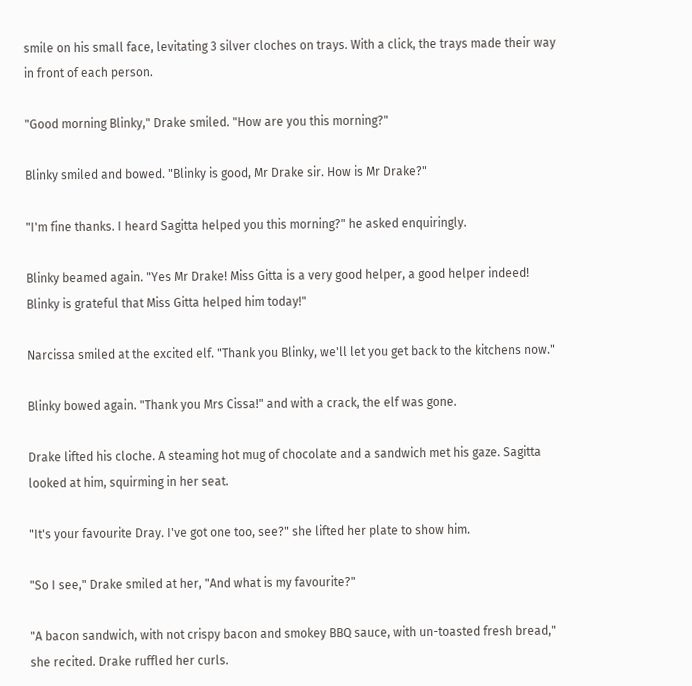smile on his small face, levitating 3 silver cloches on trays. With a click, the trays made their way in front of each person.

"Good morning Blinky," Drake smiled. "How are you this morning?"

Blinky smiled and bowed. "Blinky is good, Mr Drake sir. How is Mr Drake?"

"I'm fine thanks. I heard Sagitta helped you this morning?" he asked enquiringly.

Blinky beamed again. "Yes Mr Drake! Miss Gitta is a very good helper, a good helper indeed! Blinky is grateful that Miss Gitta helped him today!"

Narcissa smiled at the excited elf. "Thank you Blinky, we'll let you get back to the kitchens now."

Blinky bowed again. "Thank you Mrs Cissa!" and with a crack, the elf was gone.

Drake lifted his cloche. A steaming hot mug of chocolate and a sandwich met his gaze. Sagitta looked at him, squirming in her seat.

"It's your favourite Dray. I've got one too, see?" she lifted her plate to show him.

"So I see," Drake smiled at her, "And what is my favourite?"

"A bacon sandwich, with not crispy bacon and smokey BBQ sauce, with un-toasted fresh bread," she recited. Drake ruffled her curls.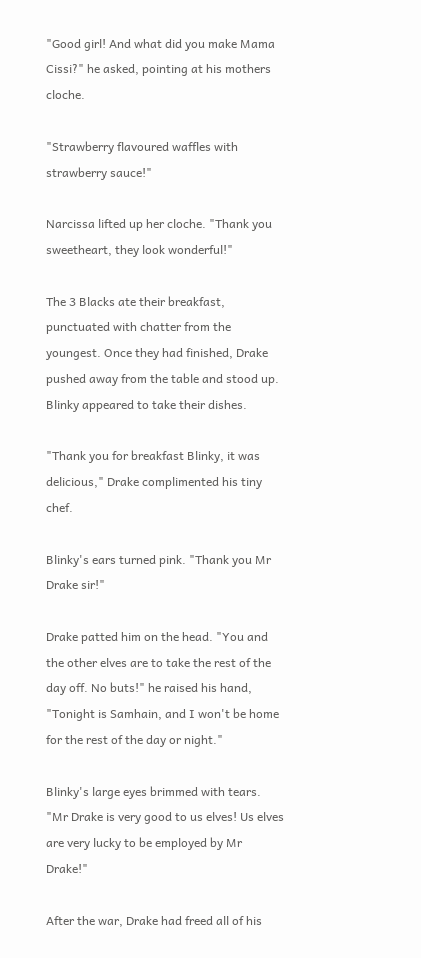"Good girl! And what did you make Mama Cissi?" he asked, pointing at his mothers cloche.

"Strawberry flavoured waffles with strawberry sauce!"

Narcissa lifted up her cloche. "Thank you sweetheart, they look wonderful!"

The 3 Blacks ate their breakfast, punctuated with chatter from the youngest. Once they had finished, Drake pushed away from the table and stood up. Blinky appeared to take their dishes.

"Thank you for breakfast Blinky, it was delicious," Drake complimented his tiny chef.

Blinky's ears turned pink. "Thank you Mr Drake sir!"

Drake patted him on the head. "You and the other elves are to take the rest of the day off. No buts!" he raised his hand, "Tonight is Samhain, and I won't be home for the rest of the day or night."

Blinky's large eyes brimmed with tears. "Mr Drake is very good to us elves! Us elves are very lucky to be employed by Mr Drake!"

After the war, Drake had freed all of his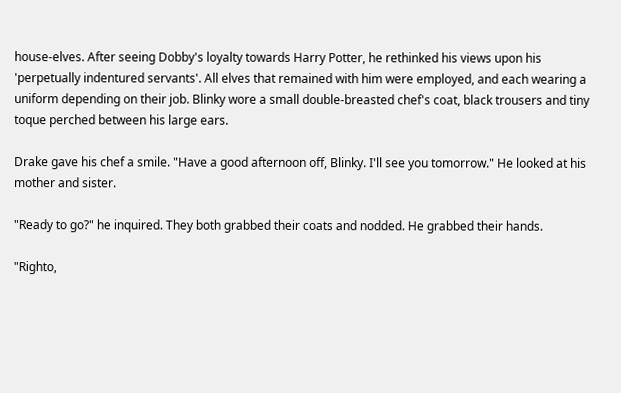house-elves. After seeing Dobby's loyalty towards Harry Potter, he rethinked his views upon his 'perpetually indentured servants'. All elves that remained with him were employed, and each wearing a uniform depending on their job. Blinky wore a small double-breasted chef's coat, black trousers and tiny toque perched between his large ears.

Drake gave his chef a smile. "Have a good afternoon off, Blinky. I'll see you tomorrow." He looked at his mother and sister.

"Ready to go?" he inquired. They both grabbed their coats and nodded. He grabbed their hands.

"Righto,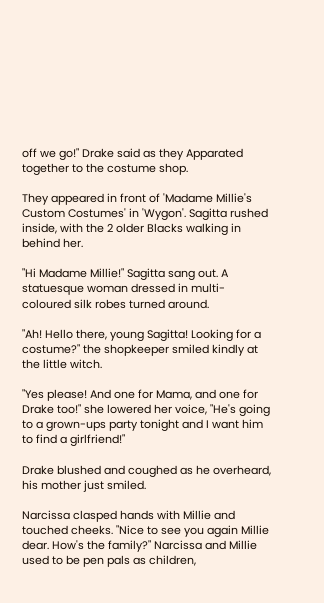off we go!" Drake said as they Apparated together to the costume shop.

They appeared in front of 'Madame Millie's Custom Costumes' in 'Wygon'. Sagitta rushed inside, with the 2 older Blacks walking in behind her.

"Hi Madame Millie!" Sagitta sang out. A statuesque woman dressed in multi-coloured silk robes turned around.

"Ah! Hello there, young Sagitta! Looking for a costume?" the shopkeeper smiled kindly at the little witch.

"Yes please! And one for Mama, and one for Drake too!" she lowered her voice, "He's going to a grown-ups party tonight and I want him to find a girlfriend!"

Drake blushed and coughed as he overheard, his mother just smiled.

Narcissa clasped hands with Millie and touched cheeks. "Nice to see you again Millie dear. How's the family?" Narcissa and Millie used to be pen pals as children,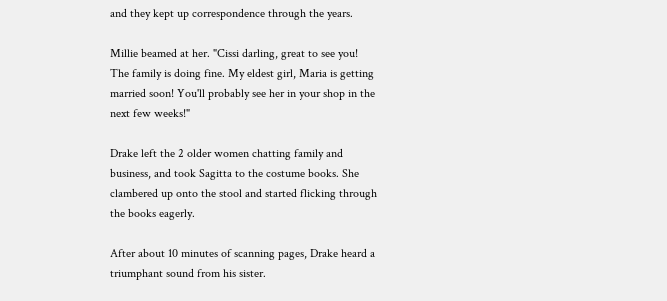and they kept up correspondence through the years.

Millie beamed at her. "Cissi darling, great to see you! The family is doing fine. My eldest girl, Maria is getting married soon! You'll probably see her in your shop in the next few weeks!"

Drake left the 2 older women chatting family and business, and took Sagitta to the costume books. She clambered up onto the stool and started flicking through the books eagerly.

After about 10 minutes of scanning pages, Drake heard a triumphant sound from his sister.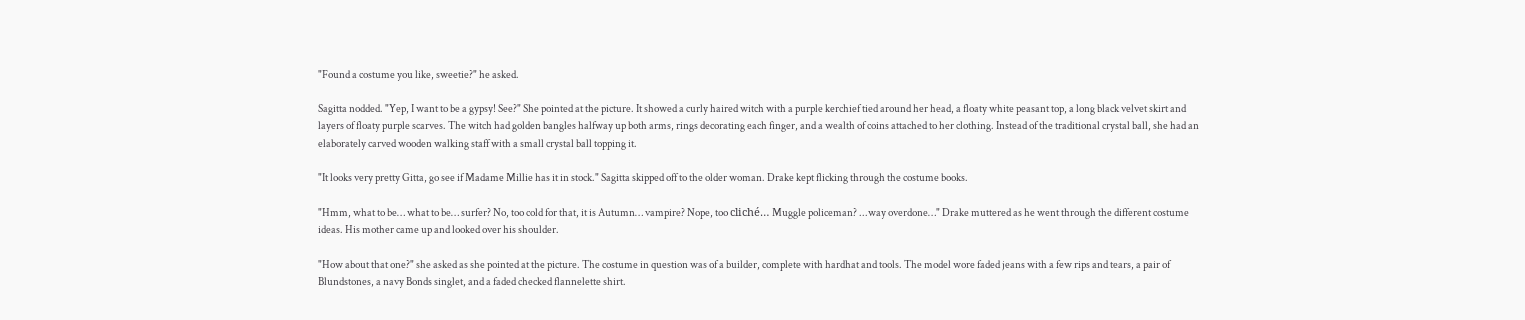"Found a costume you like, sweetie?" he asked.

Sagitta nodded. "Yep, I want to be a gypsy! See?" She pointed at the picture. It showed a curly haired witch with a purple kerchief tied around her head, a floaty white peasant top, a long black velvet skirt and layers of floaty purple scarves. The witch had golden bangles halfway up both arms, rings decorating each finger, and a wealth of coins attached to her clothing. Instead of the traditional crystal ball, she had an elaborately carved wooden walking staff with a small crystal ball topping it.

"It looks very pretty Gitta, go see if Madame Millie has it in stock." Sagitta skipped off to the older woman. Drake kept flicking through the costume books.

"Hmm, what to be… what to be… surfer? No, too cold for that, it is Autumn… vampire? Nope, too cliché… Muggle policeman? ...way overdone…" Drake muttered as he went through the different costume ideas. His mother came up and looked over his shoulder.

"How about that one?" she asked as she pointed at the picture. The costume in question was of a builder, complete with hardhat and tools. The model wore faded jeans with a few rips and tears, a pair of Blundstones, a navy Bonds singlet, and a faded checked flannelette shirt.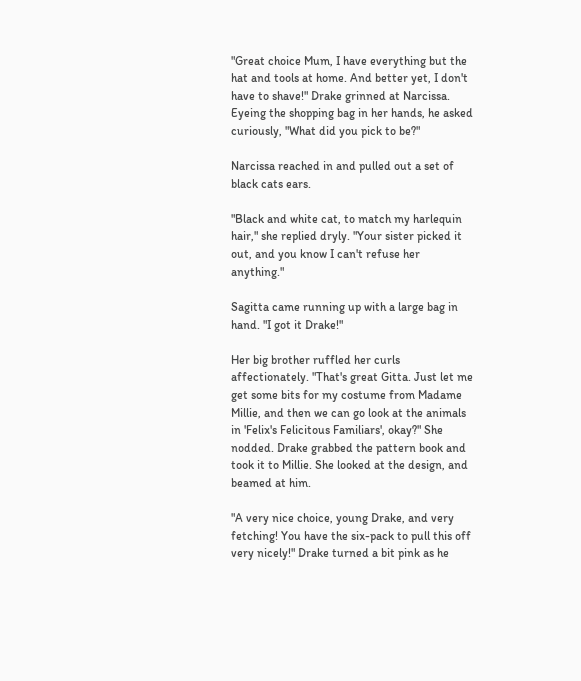"Great choice Mum, I have everything but the hat and tools at home. And better yet, I don't have to shave!" Drake grinned at Narcissa. Eyeing the shopping bag in her hands, he asked curiously, "What did you pick to be?"

Narcissa reached in and pulled out a set of black cats ears.

"Black and white cat, to match my harlequin hair," she replied dryly. "Your sister picked it out, and you know I can't refuse her anything."

Sagitta came running up with a large bag in hand. "I got it Drake!"

Her big brother ruffled her curls affectionately. "That's great Gitta. Just let me get some bits for my costume from Madame Millie, and then we can go look at the animals in 'Felix's Felicitous Familiars', okay?" She nodded. Drake grabbed the pattern book and took it to Millie. She looked at the design, and beamed at him.

"A very nice choice, young Drake, and very fetching! You have the six-pack to pull this off very nicely!" Drake turned a bit pink as he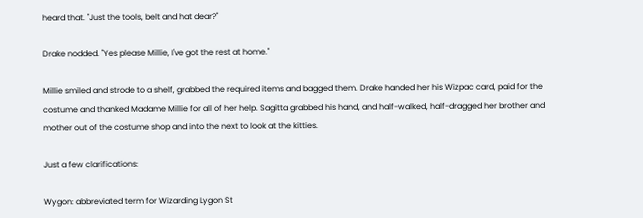heard that. "Just the tools, belt and hat dear?"

Drake nodded. "Yes please Millie, I've got the rest at home."

Millie smiled and strode to a shelf, grabbed the required items and bagged them. Drake handed her his Wizpac card, paid for the costume and thanked Madame Millie for all of her help. Sagitta grabbed his hand, and half-walked, half-dragged her brother and mother out of the costume shop and into the next to look at the kitties.

Just a few clarifications:

Wygon: abbreviated term for Wizarding Lygon St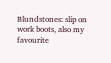Blundstones: slip on work boots, also my favourite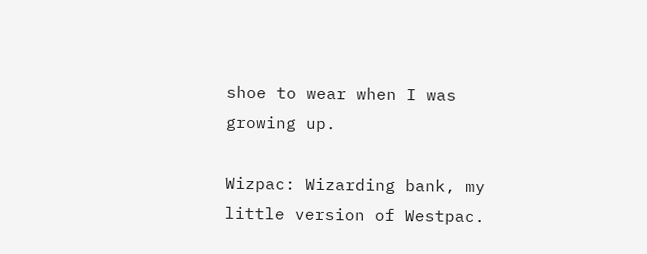shoe to wear when I was growing up.

Wizpac: Wizarding bank, my little version of Westpac.